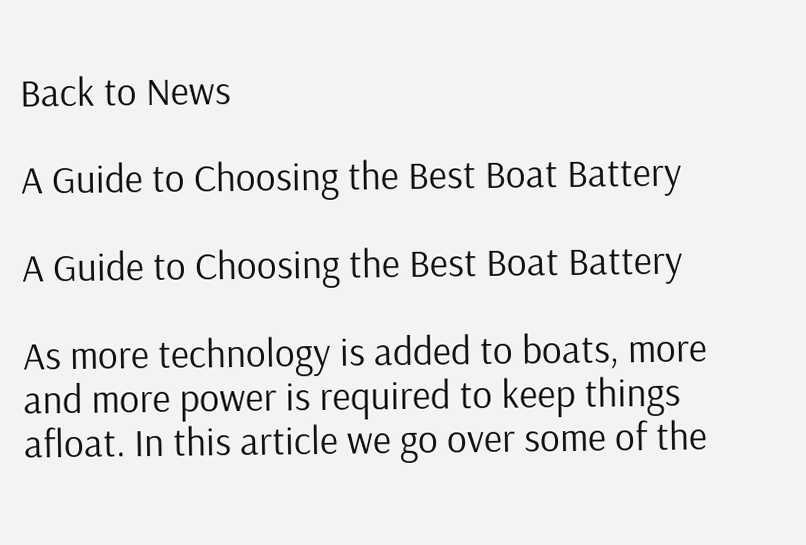Back to News

A Guide to Choosing the Best Boat Battery

A Guide to Choosing the Best Boat Battery

As more technology is added to boats, more and more power is required to keep things afloat. In this article we go over some of the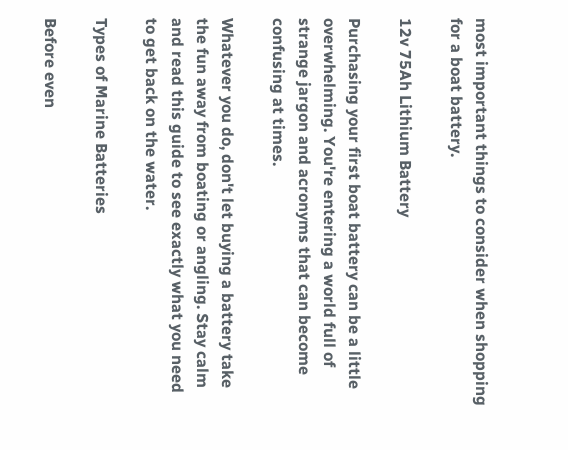most important things to consider when shopping for a boat battery.

12v 75Ah Lithium Battery

Purchasing your first boat battery can be a little overwhelming. You're entering a world full of strange jargon and acronyms that can become confusing at times.

Whatever you do, don't let buying a battery take the fun away from boating or angling. Stay calm and read this guide to see exactly what you need to get back on the water.

Types of Marine Batteries

Before even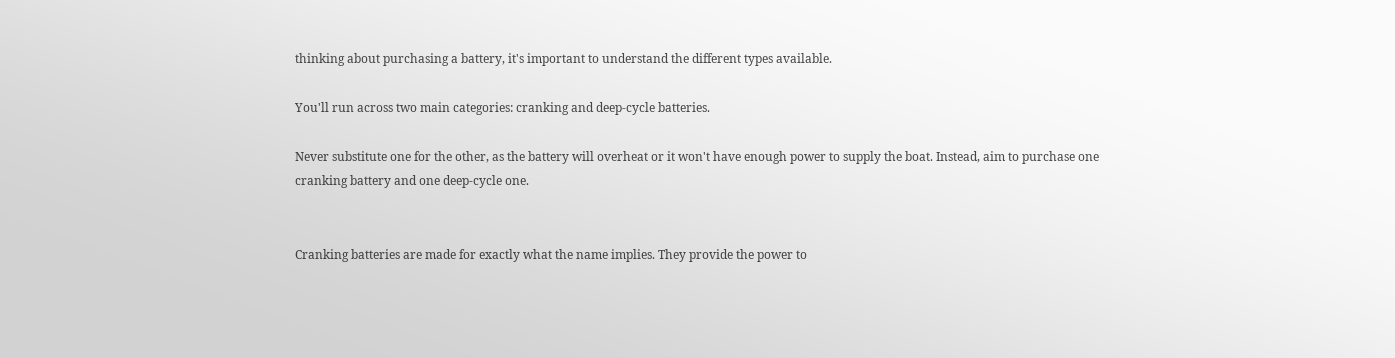thinking about purchasing a battery, it's important to understand the different types available.

You'll run across two main categories: cranking and deep-cycle batteries.

Never substitute one for the other, as the battery will overheat or it won't have enough power to supply the boat. Instead, aim to purchase one cranking battery and one deep-cycle one.


Cranking batteries are made for exactly what the name implies. They provide the power to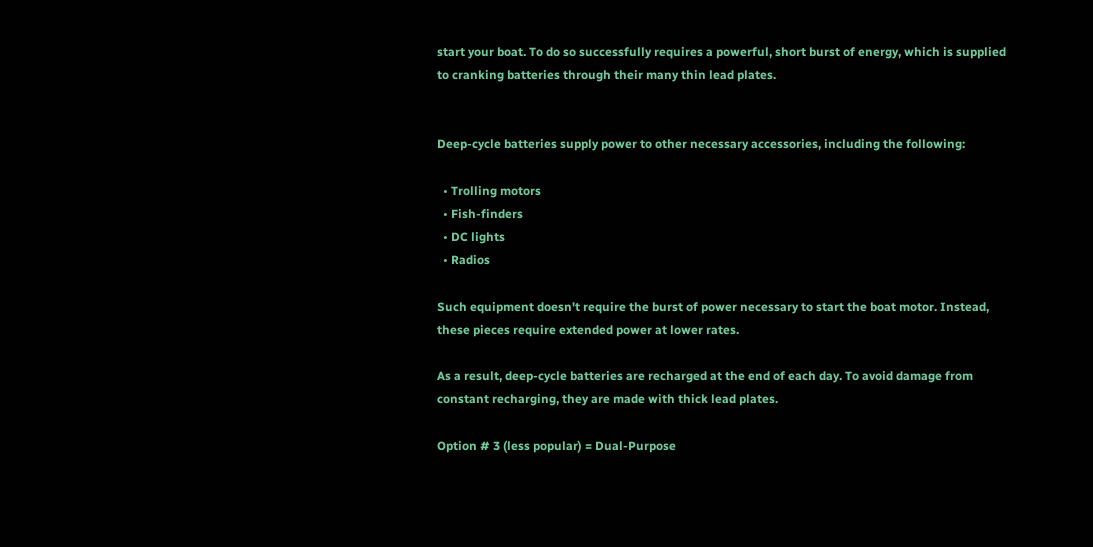start your boat. To do so successfully requires a powerful, short burst of energy, which is supplied to cranking batteries through their many thin lead plates.


Deep-cycle batteries supply power to other necessary accessories, including the following:

  • Trolling motors
  • Fish-finders
  • DC lights
  • Radios

Such equipment doesn't require the burst of power necessary to start the boat motor. Instead, these pieces require extended power at lower rates.

As a result, deep-cycle batteries are recharged at the end of each day. To avoid damage from constant recharging, they are made with thick lead plates.

Option # 3 (less popular) = Dual-Purpose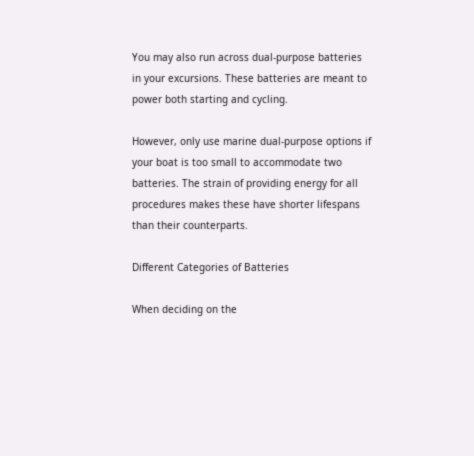You may also run across dual-purpose batteries in your excursions. These batteries are meant to power both starting and cycling.

However, only use marine dual-purpose options if your boat is too small to accommodate two batteries. The strain of providing energy for all procedures makes these have shorter lifespans than their counterparts.

Different Categories of Batteries

When deciding on the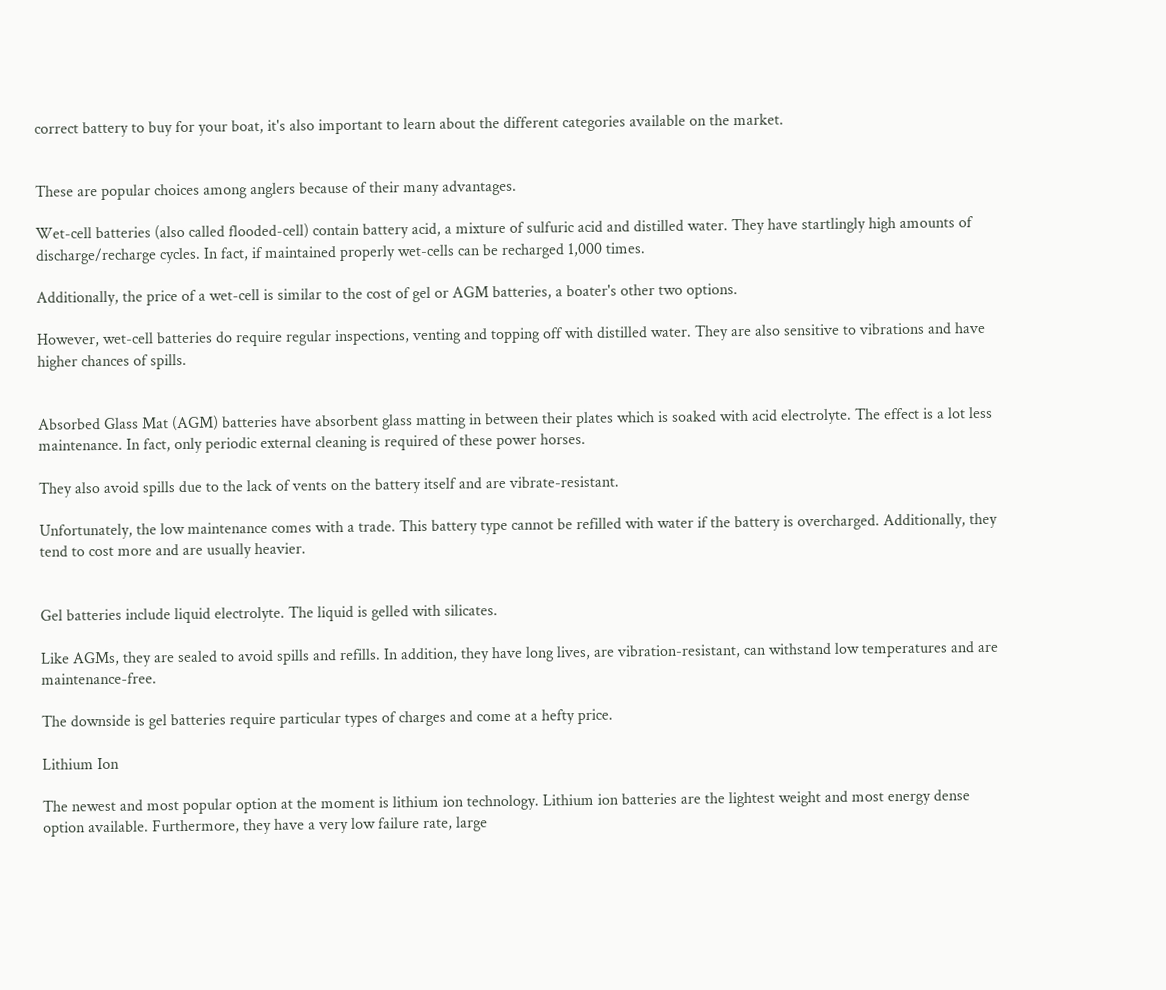correct battery to buy for your boat, it's also important to learn about the different categories available on the market.


These are popular choices among anglers because of their many advantages.

Wet-cell batteries (also called flooded-cell) contain battery acid, a mixture of sulfuric acid and distilled water. They have startlingly high amounts of discharge/recharge cycles. In fact, if maintained properly wet-cells can be recharged 1,000 times.

Additionally, the price of a wet-cell is similar to the cost of gel or AGM batteries, a boater's other two options.

However, wet-cell batteries do require regular inspections, venting and topping off with distilled water. They are also sensitive to vibrations and have higher chances of spills.


Absorbed Glass Mat (AGM) batteries have absorbent glass matting in between their plates which is soaked with acid electrolyte. The effect is a lot less maintenance. In fact, only periodic external cleaning is required of these power horses.

They also avoid spills due to the lack of vents on the battery itself and are vibrate-resistant.

Unfortunately, the low maintenance comes with a trade. This battery type cannot be refilled with water if the battery is overcharged. Additionally, they tend to cost more and are usually heavier.


Gel batteries include liquid electrolyte. The liquid is gelled with silicates.

Like AGMs, they are sealed to avoid spills and refills. In addition, they have long lives, are vibration-resistant, can withstand low temperatures and are maintenance-free.

The downside is gel batteries require particular types of charges and come at a hefty price.

Lithium Ion

The newest and most popular option at the moment is lithium ion technology. Lithium ion batteries are the lightest weight and most energy dense option available. Furthermore, they have a very low failure rate, large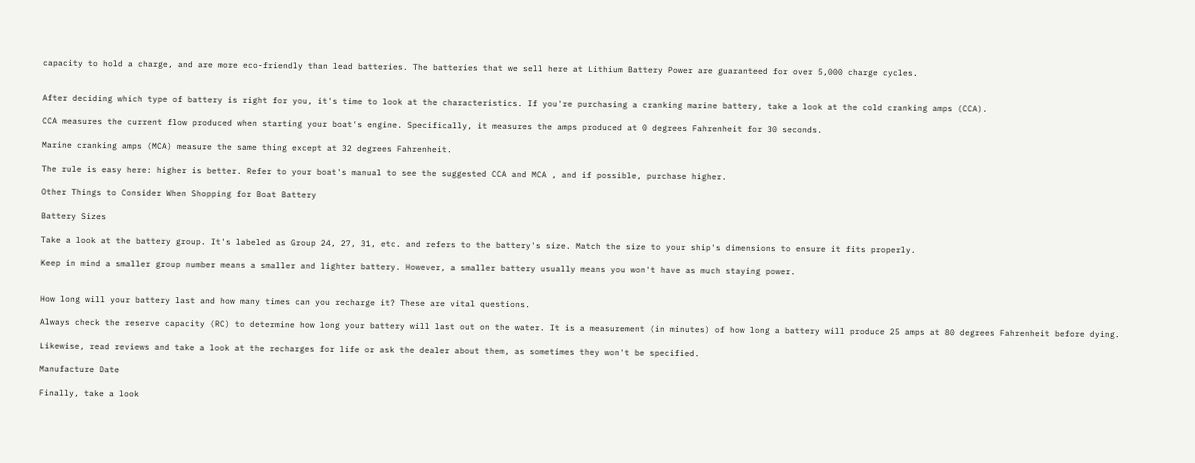capacity to hold a charge, and are more eco-friendly than lead batteries. The batteries that we sell here at Lithium Battery Power are guaranteed for over 5,000 charge cycles.


After deciding which type of battery is right for you, it's time to look at the characteristics. If you're purchasing a cranking marine battery, take a look at the cold cranking amps (CCA).

CCA measures the current flow produced when starting your boat's engine. Specifically, it measures the amps produced at 0 degrees Fahrenheit for 30 seconds.

Marine cranking amps (MCA) measure the same thing except at 32 degrees Fahrenheit.

The rule is easy here: higher is better. Refer to your boat's manual to see the suggested CCA and MCA , and if possible, purchase higher.

Other Things to Consider When Shopping for Boat Battery

Battery Sizes

Take a look at the battery group. It's labeled as Group 24, 27, 31, etc. and refers to the battery's size. Match the size to your ship's dimensions to ensure it fits properly.

Keep in mind a smaller group number means a smaller and lighter battery. However, a smaller battery usually means you won't have as much staying power.


How long will your battery last and how many times can you recharge it? These are vital questions.

Always check the reserve capacity (RC) to determine how long your battery will last out on the water. It is a measurement (in minutes) of how long a battery will produce 25 amps at 80 degrees Fahrenheit before dying.

Likewise, read reviews and take a look at the recharges for life or ask the dealer about them, as sometimes they won't be specified.

Manufacture Date

Finally, take a look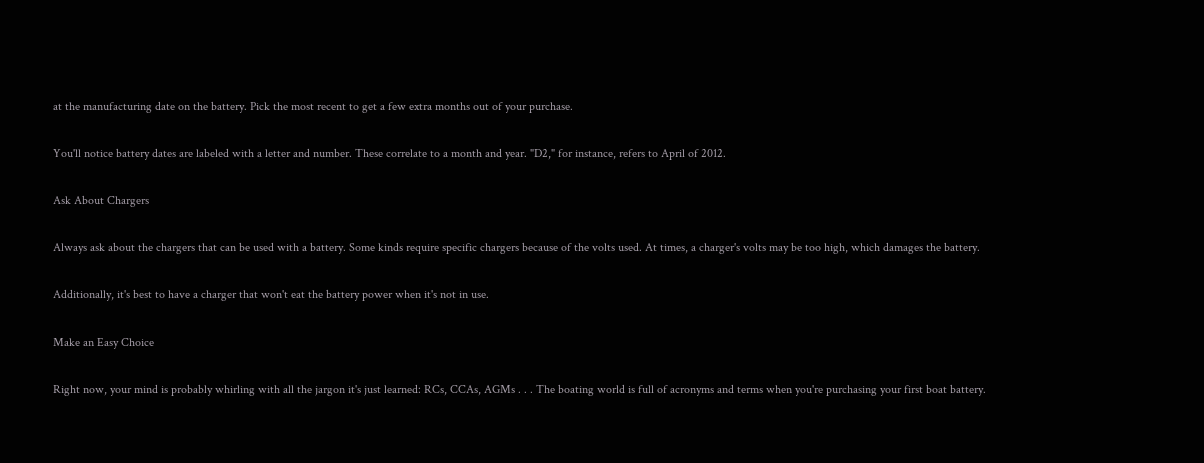at the manufacturing date on the battery. Pick the most recent to get a few extra months out of your purchase.

You'll notice battery dates are labeled with a letter and number. These correlate to a month and year. "D2," for instance, refers to April of 2012.

Ask About Chargers

Always ask about the chargers that can be used with a battery. Some kinds require specific chargers because of the volts used. At times, a charger's volts may be too high, which damages the battery.

Additionally, it's best to have a charger that won't eat the battery power when it's not in use.

Make an Easy Choice

Right now, your mind is probably whirling with all the jargon it's just learned: RCs, CCAs, AGMs . . . The boating world is full of acronyms and terms when you're purchasing your first boat battery.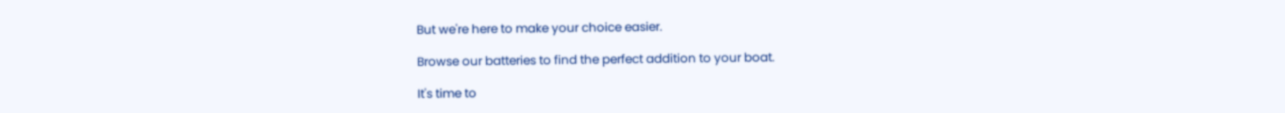But we're here to make your choice easier.

Browse our batteries to find the perfect addition to your boat.

It's time to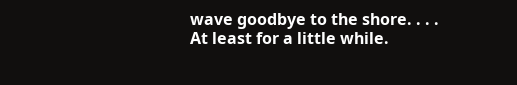wave goodbye to the shore. . . . At least for a little while.